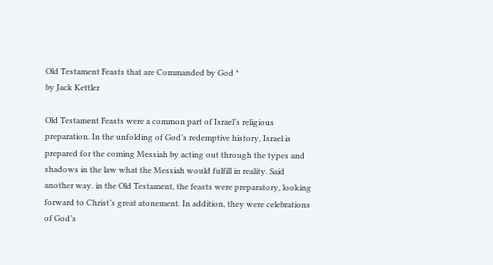Old Testament Feasts that are Commanded by God *                                                                                             by Jack Kettler

Old Testament Feasts were a common part of Israel’s religious preparation. In the unfolding of God’s redemptive history, Israel is prepared for the coming Messiah by acting out through the types and shadows in the law what the Messiah would fulfill in reality. Said another way. in the Old Testament, the feasts were preparatory, looking forward to Christ’s great atonement. In addition, they were celebrations of God’s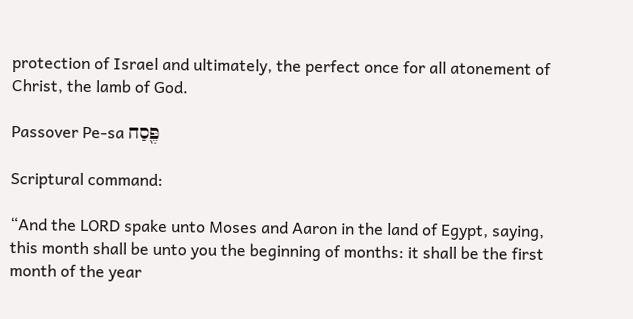protection of Israel and ultimately, the perfect once for all atonement of Christ, the lamb of God.

Passover Pe-sa פֶּ֖סַח

Scriptural command:

“And the LORD spake unto Moses and Aaron in the land of Egypt, saying, this month shall be unto you the beginning of months: it shall be the first month of the year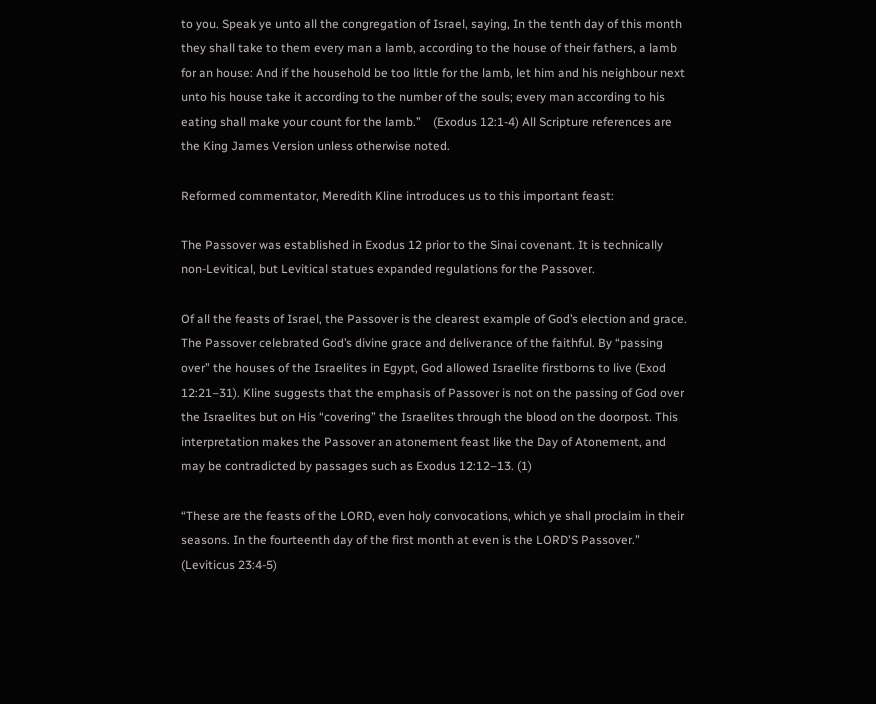to you. Speak ye unto all the congregation of Israel, saying, In the tenth day of this month they shall take to them every man a lamb, according to the house of their fathers, a lamb for an house: And if the household be too little for the lamb, let him and his neighbour next unto his house take it according to the number of the souls; every man according to his eating shall make your count for the lamb.”    (Exodus 12:1-4) All Scripture references are the King James Version unless otherwise noted.

Reformed commentator, Meredith Kline introduces us to this important feast:

The Passover was established in Exodus 12 prior to the Sinai covenant. It is technically non-Levitical, but Levitical statues expanded regulations for the Passover.

Of all the feasts of Israel, the Passover is the clearest example of God’s election and grace. The Passover celebrated God’s divine grace and deliverance of the faithful. By “passing over” the houses of the Israelites in Egypt, God allowed Israelite firstborns to live (Exod 12:21–31). Kline suggests that the emphasis of Passover is not on the passing of God over the Israelites but on His “covering” the Israelites through the blood on the doorpost. This interpretation makes the Passover an atonement feast like the Day of Atonement, and may be contradicted by passages such as Exodus 12:12–13. (1)

“These are the feasts of the LORD, even holy convocations, which ye shall proclaim in their seasons. In the fourteenth day of the first month at even is the LORD'S Passover.” (Leviticus 23:4-5)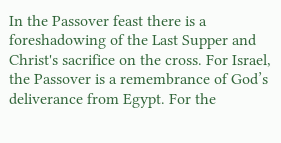In the Passover feast there is a foreshadowing of the Last Supper and Christ's sacrifice on the cross. For Israel, the Passover is a remembrance of God’s deliverance from Egypt. For the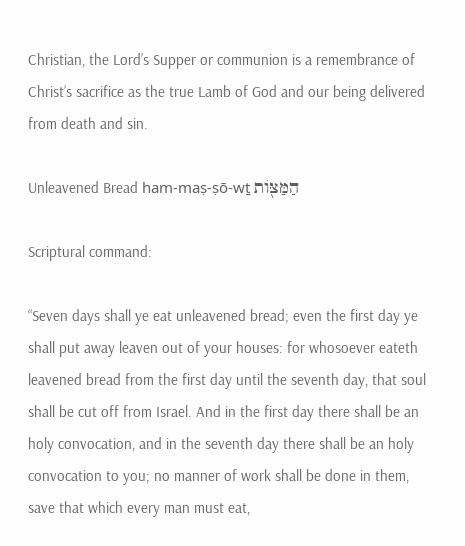Christian, the Lord’s Supper or communion is a remembrance of Christ’s sacrifice as the true Lamb of God and our being delivered from death and sin.

Unleavened Bread ham-maṣ-ṣō-wṯ הַמַּצּ֖וֹת

Scriptural command:

“Seven days shall ye eat unleavened bread; even the first day ye shall put away leaven out of your houses: for whosoever eateth leavened bread from the first day until the seventh day, that soul shall be cut off from Israel. And in the first day there shall be an holy convocation, and in the seventh day there shall be an holy convocation to you; no manner of work shall be done in them, save that which every man must eat,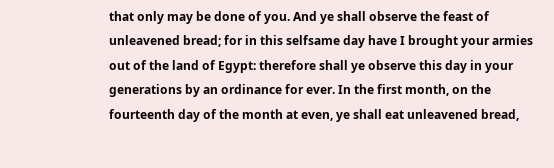that only may be done of you. And ye shall observe the feast of unleavened bread; for in this selfsame day have I brought your armies out of the land of Egypt: therefore shall ye observe this day in your generations by an ordinance for ever. In the first month, on the fourteenth day of the month at even, ye shall eat unleavened bread,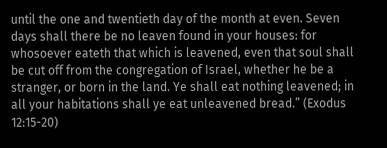until the one and twentieth day of the month at even. Seven days shall there be no leaven found in your houses: for whosoever eateth that which is leavened, even that soul shall be cut off from the congregation of Israel, whether he be a stranger, or born in the land. Ye shall eat nothing leavened; in all your habitations shall ye eat unleavened bread.” (Exodus 12:15-20)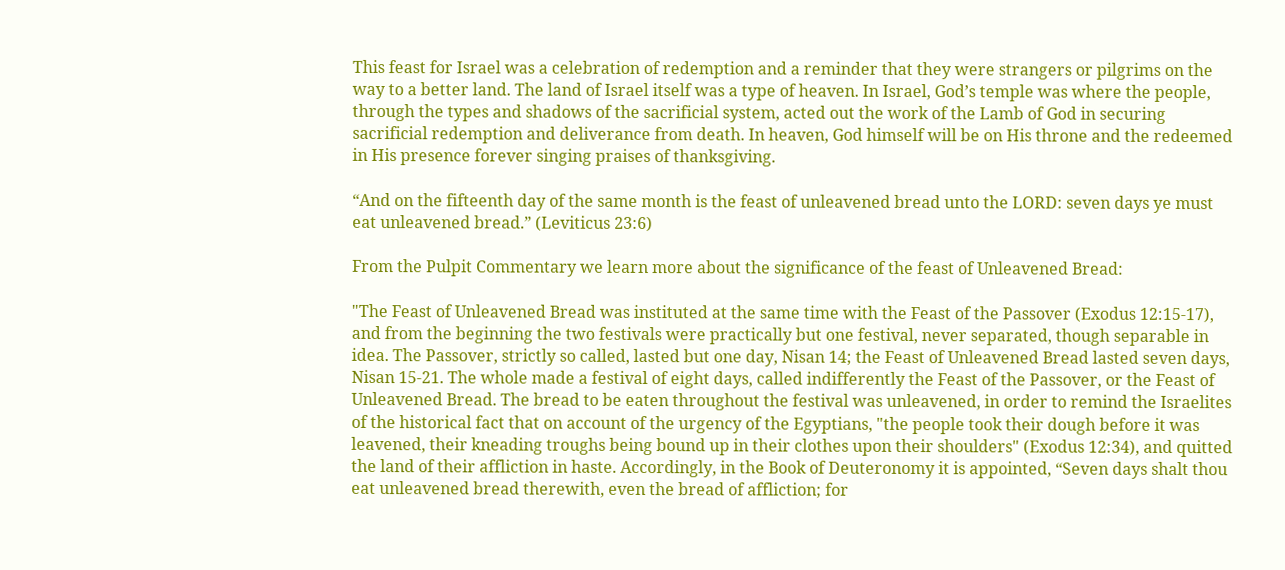This feast for Israel was a celebration of redemption and a reminder that they were strangers or pilgrims on the way to a better land. The land of Israel itself was a type of heaven. In Israel, God’s temple was where the people, through the types and shadows of the sacrificial system, acted out the work of the Lamb of God in securing sacrificial redemption and deliverance from death. In heaven, God himself will be on His throne and the redeemed in His presence forever singing praises of thanksgiving.

“And on the fifteenth day of the same month is the feast of unleavened bread unto the LORD: seven days ye must eat unleavened bread.” (Leviticus 23:6)

From the Pulpit Commentary we learn more about the significance of the feast of Unleavened Bread:

"The Feast of Unleavened Bread was instituted at the same time with the Feast of the Passover (Exodus 12:15-17), and from the beginning the two festivals were practically but one festival, never separated, though separable in idea. The Passover, strictly so called, lasted but one day, Nisan 14; the Feast of Unleavened Bread lasted seven days, Nisan 15-21. The whole made a festival of eight days, called indifferently the Feast of the Passover, or the Feast of Unleavened Bread. The bread to be eaten throughout the festival was unleavened, in order to remind the Israelites of the historical fact that on account of the urgency of the Egyptians, "the people took their dough before it was leavened, their kneading troughs being bound up in their clothes upon their shoulders" (Exodus 12:34), and quitted the land of their affliction in haste. Accordingly, in the Book of Deuteronomy it is appointed, “Seven days shalt thou eat unleavened bread therewith, even the bread of affliction; for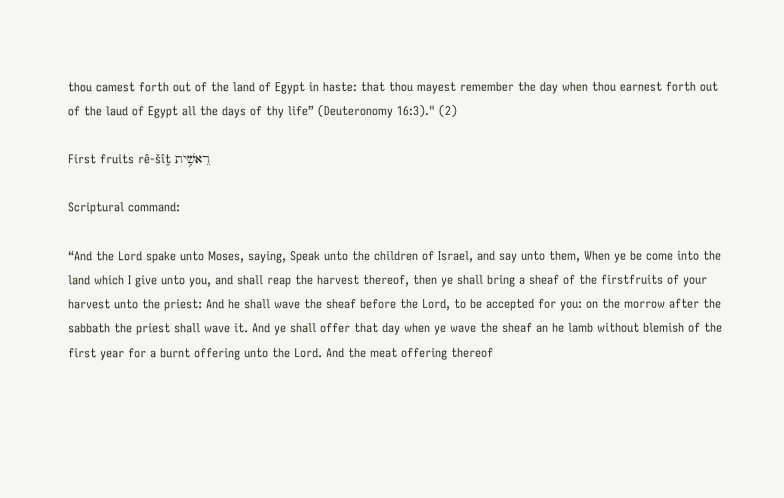thou camest forth out of the land of Egypt in haste: that thou mayest remember the day when thou earnest forth out of the laud of Egypt all the days of thy life” (Deuteronomy 16:3)." (2)

First fruits rê-šîṯ רֵאשִׁ֥ית

Scriptural command:

“And the Lord spake unto Moses, saying, Speak unto the children of Israel, and say unto them, When ye be come into the land which I give unto you, and shall reap the harvest thereof, then ye shall bring a sheaf of the firstfruits of your harvest unto the priest: And he shall wave the sheaf before the Lord, to be accepted for you: on the morrow after the sabbath the priest shall wave it. And ye shall offer that day when ye wave the sheaf an he lamb without blemish of the first year for a burnt offering unto the Lord. And the meat offering thereof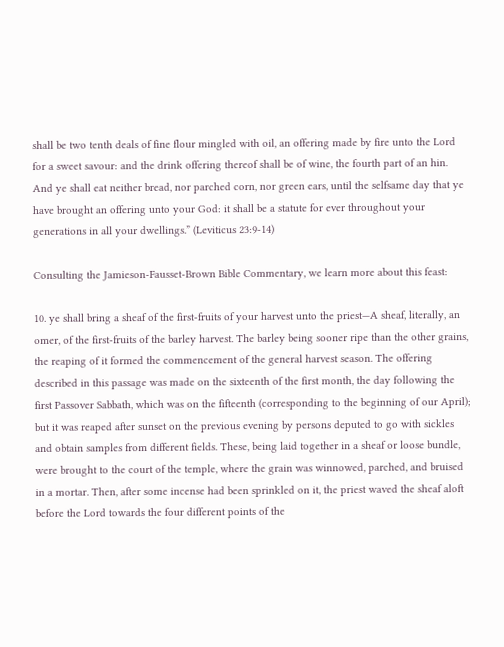shall be two tenth deals of fine flour mingled with oil, an offering made by fire unto the Lord for a sweet savour: and the drink offering thereof shall be of wine, the fourth part of an hin. And ye shall eat neither bread, nor parched corn, nor green ears, until the selfsame day that ye have brought an offering unto your God: it shall be a statute for ever throughout your generations in all your dwellings.” (Leviticus 23:9-14)

Consulting the Jamieson-Fausset-Brown Bible Commentary, we learn more about this feast:

10. ye shall bring a sheaf of the first-fruits of your harvest unto the priest—A sheaf, literally, an omer, of the first-fruits of the barley harvest. The barley being sooner ripe than the other grains, the reaping of it formed the commencement of the general harvest season. The offering described in this passage was made on the sixteenth of the first month, the day following the first Passover Sabbath, which was on the fifteenth (corresponding to the beginning of our April); but it was reaped after sunset on the previous evening by persons deputed to go with sickles and obtain samples from different fields. These, being laid together in a sheaf or loose bundle, were brought to the court of the temple, where the grain was winnowed, parched, and bruised in a mortar. Then, after some incense had been sprinkled on it, the priest waved the sheaf aloft before the Lord towards the four different points of the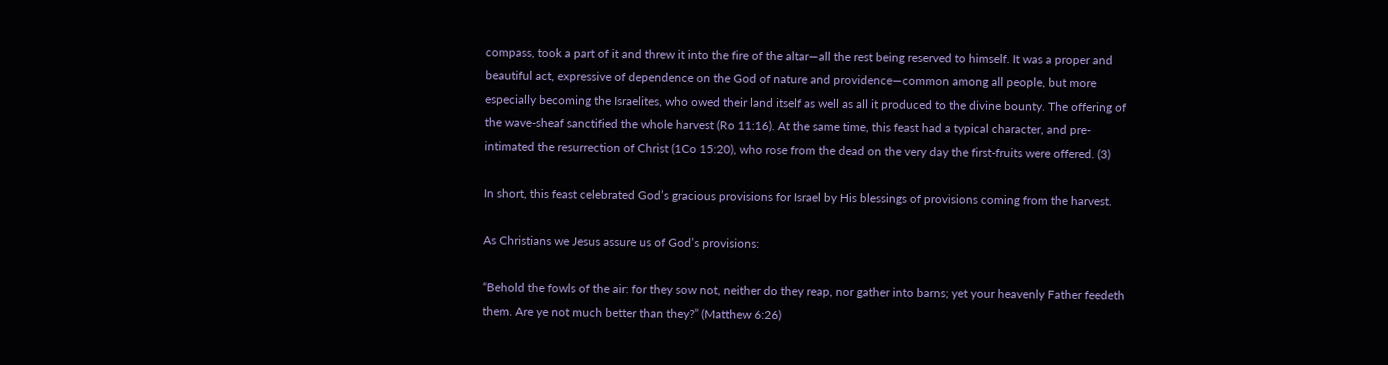compass, took a part of it and threw it into the fire of the altar—all the rest being reserved to himself. It was a proper and beautiful act, expressive of dependence on the God of nature and providence—common among all people, but more especially becoming the Israelites, who owed their land itself as well as all it produced to the divine bounty. The offering of the wave-sheaf sanctified the whole harvest (Ro 11:16). At the same time, this feast had a typical character, and pre-intimated the resurrection of Christ (1Co 15:20), who rose from the dead on the very day the first-fruits were offered. (3)

In short, this feast celebrated God’s gracious provisions for Israel by His blessings of provisions coming from the harvest.

As Christians we Jesus assure us of God’s provisions:

“Behold the fowls of the air: for they sow not, neither do they reap, nor gather into barns; yet your heavenly Father feedeth them. Are ye not much better than they?” (Matthew 6:26)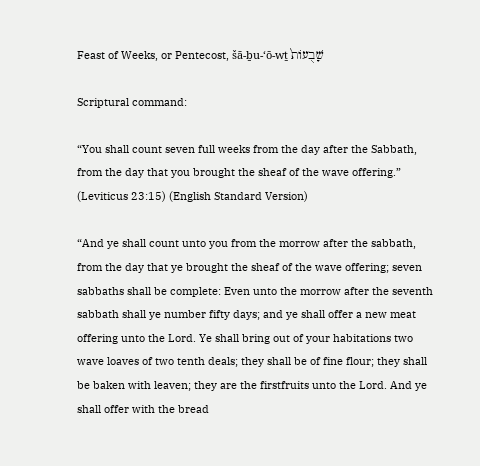Feast of Weeks, or Pentecost, šā-ḇu-‘ō-wṯ שָׁבֻעוֹת֙

Scriptural command:

“You shall count seven full weeks from the day after the Sabbath, from the day that you brought the sheaf of the wave offering.” (Leviticus 23:15) (English Standard Version)

“And ye shall count unto you from the morrow after the sabbath, from the day that ye brought the sheaf of the wave offering; seven sabbaths shall be complete: Even unto the morrow after the seventh sabbath shall ye number fifty days; and ye shall offer a new meat offering unto the Lord. Ye shall bring out of your habitations two wave loaves of two tenth deals; they shall be of fine flour; they shall be baken with leaven; they are the firstfruits unto the Lord. And ye shall offer with the bread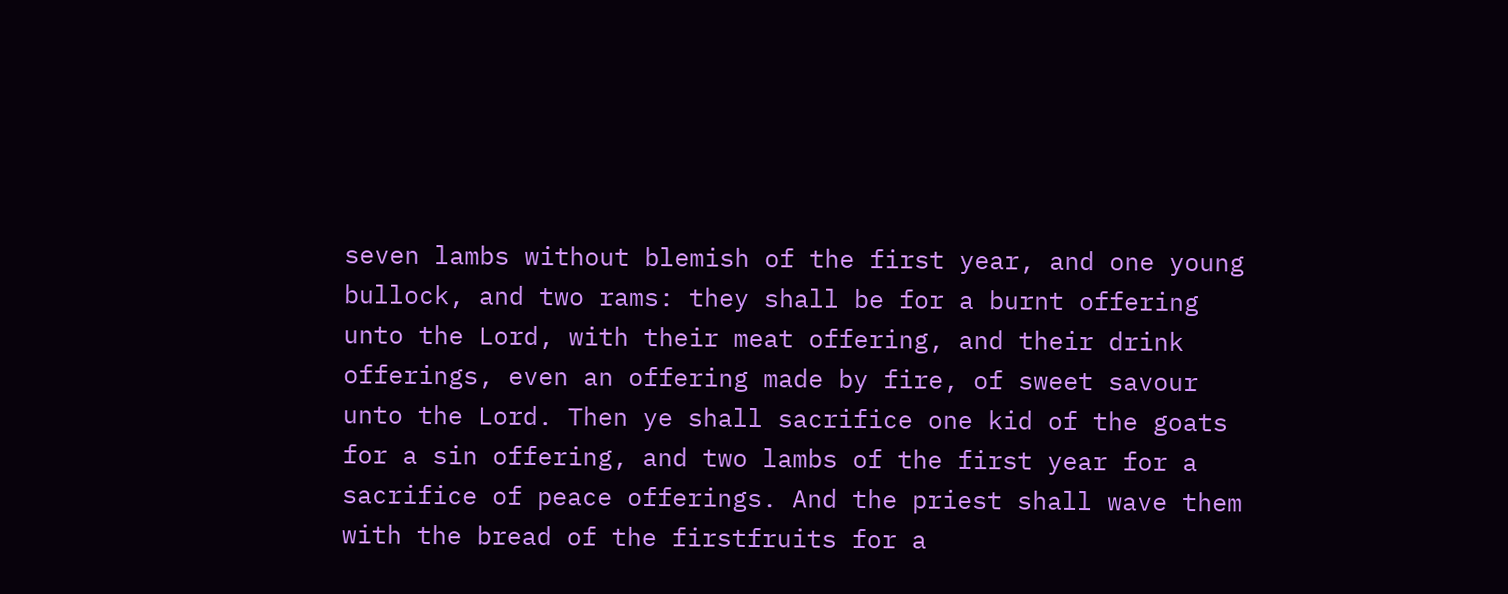seven lambs without blemish of the first year, and one young bullock, and two rams: they shall be for a burnt offering unto the Lord, with their meat offering, and their drink offerings, even an offering made by fire, of sweet savour unto the Lord. Then ye shall sacrifice one kid of the goats for a sin offering, and two lambs of the first year for a sacrifice of peace offerings. And the priest shall wave them with the bread of the firstfruits for a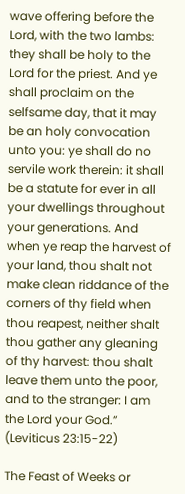wave offering before the Lord, with the two lambs: they shall be holy to the Lord for the priest. And ye shall proclaim on the selfsame day, that it may be an holy convocation unto you: ye shall do no servile work therein: it shall be a statute for ever in all your dwellings throughout your generations. And when ye reap the harvest of your land, thou shalt not make clean riddance of the corners of thy field when thou reapest, neither shalt thou gather any gleaning of thy harvest: thou shalt leave them unto the poor, and to the stranger: I am the Lord your God.” (Leviticus 23:15-22)

The Feast of Weeks or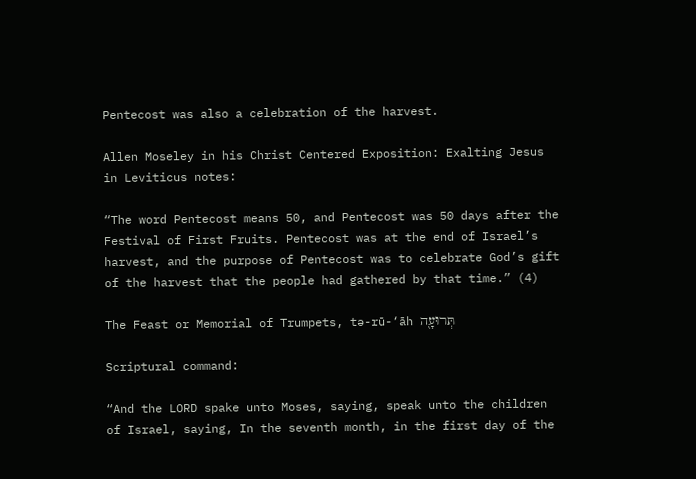Pentecost was also a celebration of the harvest.

Allen Moseley in his Christ Centered Exposition: Exalting Jesus in Leviticus notes:

“The word Pentecost means 50, and Pentecost was 50 days after the Festival of First Fruits. Pentecost was at the end of Israel’s harvest, and the purpose of Pentecost was to celebrate God’s gift of the harvest that the people had gathered by that time.” (4)

The Feast or Memorial of Trumpets, tə-rū-‘āh תְּרוּעָ֖ה

Scriptural command:

“And the LORD spake unto Moses, saying, speak unto the children of Israel, saying, In the seventh month, in the first day of the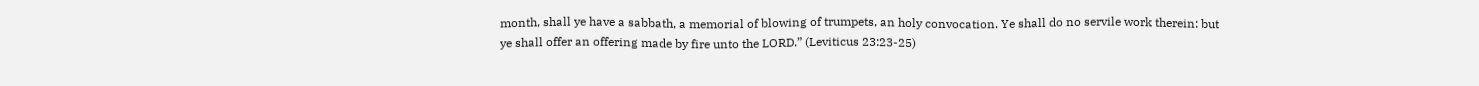month, shall ye have a sabbath, a memorial of blowing of trumpets, an holy convocation. Ye shall do no servile work therein: but ye shall offer an offering made by fire unto the LORD.” (Leviticus 23:23-25)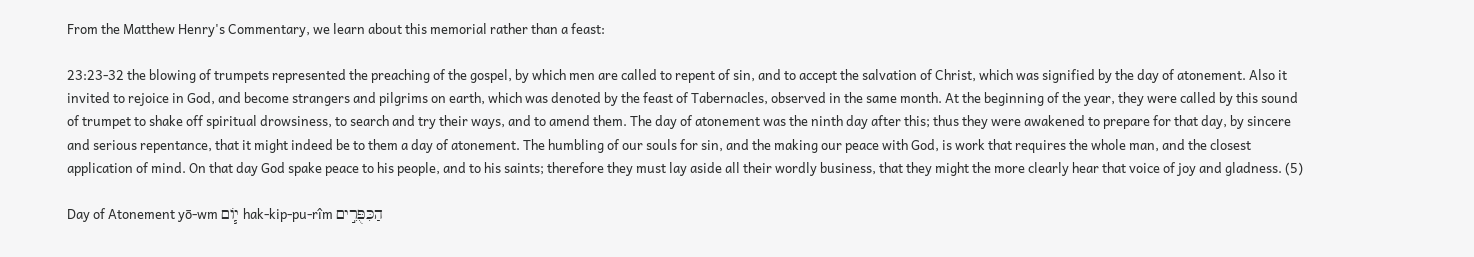From the Matthew Henry's Commentary, we learn about this memorial rather than a feast:

23:23-32 the blowing of trumpets represented the preaching of the gospel, by which men are called to repent of sin, and to accept the salvation of Christ, which was signified by the day of atonement. Also it invited to rejoice in God, and become strangers and pilgrims on earth, which was denoted by the feast of Tabernacles, observed in the same month. At the beginning of the year, they were called by this sound of trumpet to shake off spiritual drowsiness, to search and try their ways, and to amend them. The day of atonement was the ninth day after this; thus they were awakened to prepare for that day, by sincere and serious repentance, that it might indeed be to them a day of atonement. The humbling of our souls for sin, and the making our peace with God, is work that requires the whole man, and the closest application of mind. On that day God spake peace to his people, and to his saints; therefore they must lay aside all their wordly business, that they might the more clearly hear that voice of joy and gladness. (5)

Day of Atonement yō-wm י֧וֹם hak-kip-pu-rîm הַכִּפֻּרִ֣ים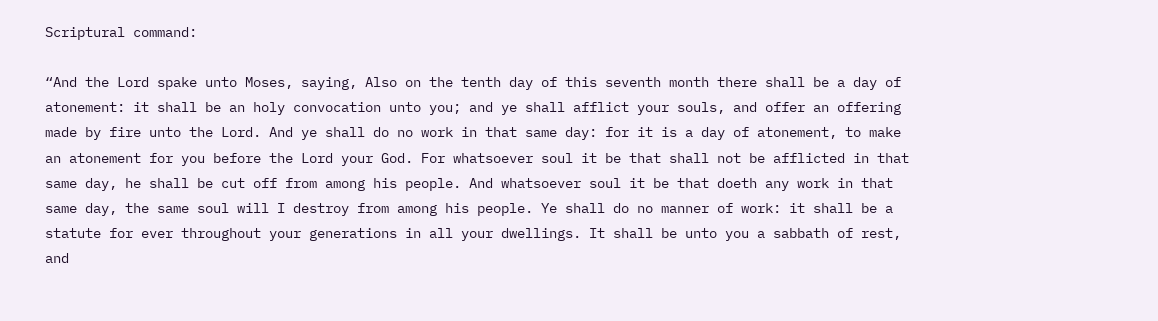Scriptural command:

“And the Lord spake unto Moses, saying, Also on the tenth day of this seventh month there shall be a day of atonement: it shall be an holy convocation unto you; and ye shall afflict your souls, and offer an offering made by fire unto the Lord. And ye shall do no work in that same day: for it is a day of atonement, to make an atonement for you before the Lord your God. For whatsoever soul it be that shall not be afflicted in that same day, he shall be cut off from among his people. And whatsoever soul it be that doeth any work in that same day, the same soul will I destroy from among his people. Ye shall do no manner of work: it shall be a statute for ever throughout your generations in all your dwellings. It shall be unto you a sabbath of rest, and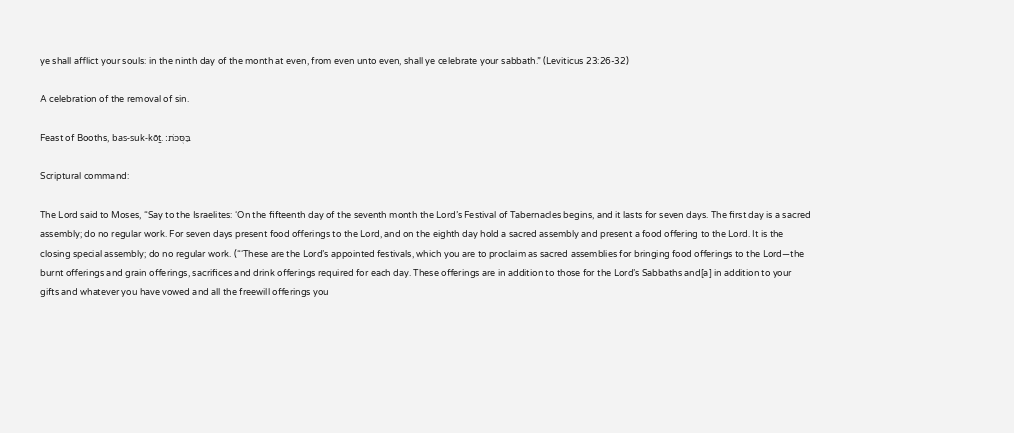ye shall afflict your souls: in the ninth day of the month at even, from even unto even, shall ye celebrate your sabbath.” (Leviticus 23:26-32)

A celebration of the removal of sin.

Feast of Booths, bas-suk-kōṯ. בַּסֻּכֹּת׃

Scriptural command:

The Lord said to Moses, “Say to the Israelites: ‘On the fifteenth day of the seventh month the Lord’s Festival of Tabernacles begins, and it lasts for seven days. The first day is a sacred assembly; do no regular work. For seven days present food offerings to the Lord, and on the eighth day hold a sacred assembly and present a food offering to the Lord. It is the closing special assembly; do no regular work. (“‘These are the Lord’s appointed festivals, which you are to proclaim as sacred assemblies for bringing food offerings to the Lord—the burnt offerings and grain offerings, sacrifices and drink offerings required for each day. These offerings are in addition to those for the Lord’s Sabbaths and[a] in addition to your gifts and whatever you have vowed and all the freewill offerings you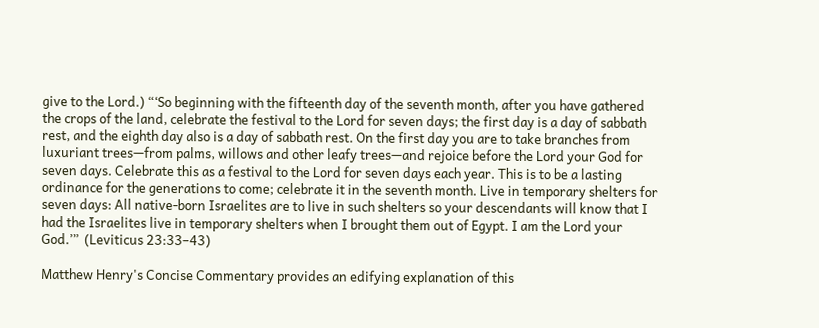give to the Lord.) “‘So beginning with the fifteenth day of the seventh month, after you have gathered the crops of the land, celebrate the festival to the Lord for seven days; the first day is a day of sabbath rest, and the eighth day also is a day of sabbath rest. On the first day you are to take branches from luxuriant trees—from palms, willows and other leafy trees—and rejoice before the Lord your God for seven days. Celebrate this as a festival to the Lord for seven days each year. This is to be a lasting ordinance for the generations to come; celebrate it in the seventh month. Live in temporary shelters for seven days: All native-born Israelites are to live in such shelters so your descendants will know that I had the Israelites live in temporary shelters when I brought them out of Egypt. I am the Lord your God.’”  (Leviticus 23:33–43)

Matthew Henry's Concise Commentary provides an edifying explanation of this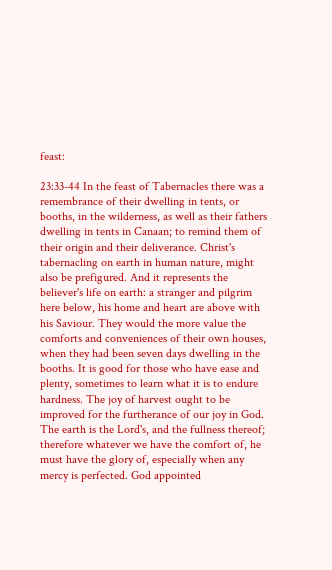feast:

23:33-44 In the feast of Tabernacles there was a remembrance of their dwelling in tents, or booths, in the wilderness, as well as their fathers dwelling in tents in Canaan; to remind them of their origin and their deliverance. Christ's tabernacling on earth in human nature, might also be prefigured. And it represents the believer's life on earth: a stranger and pilgrim here below, his home and heart are above with his Saviour. They would the more value the comforts and conveniences of their own houses, when they had been seven days dwelling in the booths. It is good for those who have ease and plenty, sometimes to learn what it is to endure hardness. The joy of harvest ought to be improved for the furtherance of our joy in God. The earth is the Lord's, and the fullness thereof; therefore whatever we have the comfort of, he must have the glory of, especially when any mercy is perfected. God appointed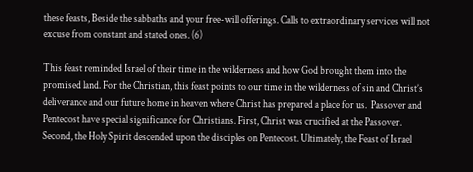these feasts, Beside the sabbaths and your free-will offerings. Calls to extraordinary services will not excuse from constant and stated ones. (6)

This feast reminded Israel of their time in the wilderness and how God brought them into the promised land. For the Christian, this feast points to our time in the wilderness of sin and Christ’s deliverance and our future home in heaven where Christ has prepared a place for us.  Passover and Pentecost have special significance for Christians. First, Christ was crucified at the Passover. Second, the Holy Spirit descended upon the disciples on Pentecost. Ultimately, the Feast of Israel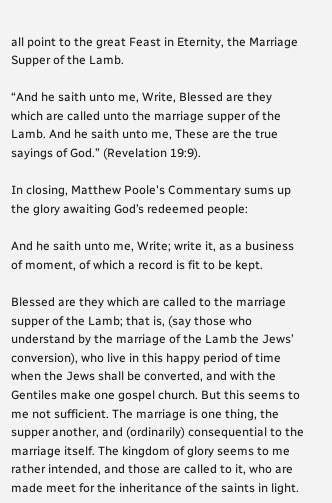all point to the great Feast in Eternity, the Marriage Supper of the Lamb.

“And he saith unto me, Write, Blessed are they which are called unto the marriage supper of the Lamb. And he saith unto me, These are the true sayings of God.” (Revelation 19:9).

In closing, Matthew Poole's Commentary sums up the glory awaiting God’s redeemed people:

And he saith unto me, Write; write it, as a business of moment, of which a record is fit to be kept.

Blessed are they which are called to the marriage supper of the Lamb; that is, (say those who understand by the marriage of the Lamb the Jews’ conversion), who live in this happy period of time when the Jews shall be converted, and with the Gentiles make one gospel church. But this seems to me not sufficient. The marriage is one thing, the supper another, and (ordinarily) consequential to the marriage itself. The kingdom of glory seems to me rather intended, and those are called to it, who are made meet for the inheritance of the saints in light.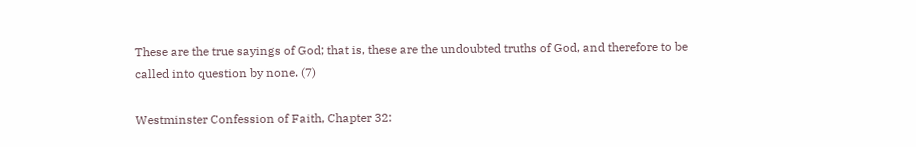These are the true sayings of God; that is, these are the undoubted truths of God, and therefore to be called into question by none. (7)

Westminster Confession of Faith, Chapter 32: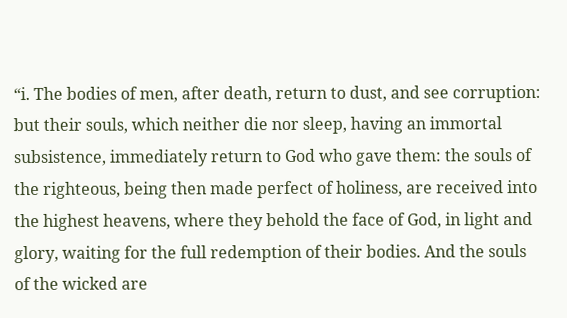“i. The bodies of men, after death, return to dust, and see corruption: but their souls, which neither die nor sleep, having an immortal subsistence, immediately return to God who gave them: the souls of the righteous, being then made perfect of holiness, are received into the highest heavens, where they behold the face of God, in light and glory, waiting for the full redemption of their bodies. And the souls of the wicked are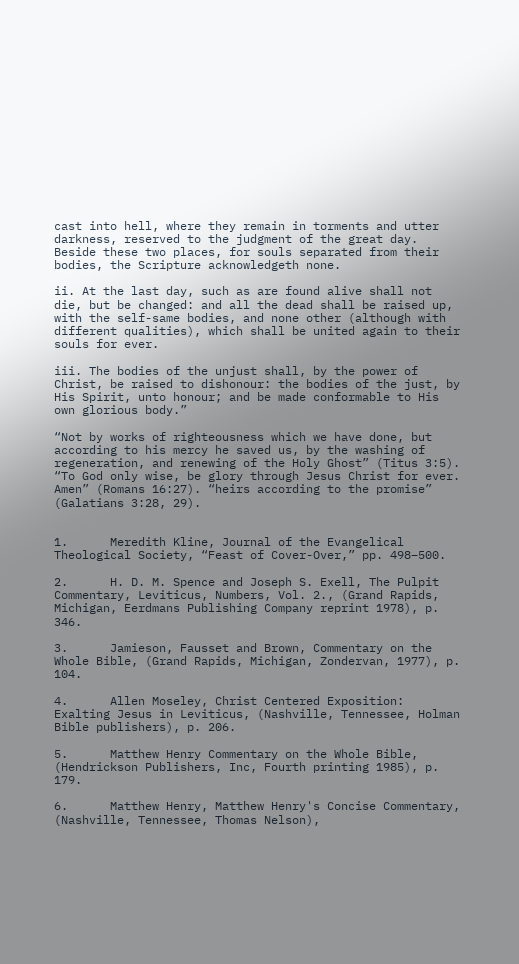cast into hell, where they remain in torments and utter darkness, reserved to the judgment of the great day. Beside these two places, for souls separated from their bodies, the Scripture acknowledgeth none.

ii. At the last day, such as are found alive shall not die, but be changed: and all the dead shall be raised up, with the self-same bodies, and none other (although with different qualities), which shall be united again to their souls for ever.

iii. The bodies of the unjust shall, by the power of Christ, be raised to dishonour: the bodies of the just, by His Spirit, unto honour; and be made conformable to His own glorious body.”

“Not by works of righteousness which we have done, but according to his mercy he saved us, by the washing of regeneration, and renewing of the Holy Ghost” (Titus 3:5). “To God only wise, be glory through Jesus Christ for ever. Amen” (Romans 16:27). “heirs according to the promise” (Galatians 3:28, 29).


1.      Meredith Kline, Journal of the Evangelical Theological Society, “Feast of Cover-Over,” pp. 498–500.

2.      H. D. M. Spence and Joseph S. Exell, The Pulpit Commentary, Leviticus, Numbers, Vol. 2., (Grand Rapids, Michigan, Eerdmans Publishing Company reprint 1978), p. 346.

3.      Jamieson, Fausset and Brown, Commentary on the Whole Bible, (Grand Rapids, Michigan, Zondervan, 1977), p. 104.

4.      Allen Moseley, Christ Centered Exposition: Exalting Jesus in Leviticus, (Nashville, Tennessee, Holman Bible publishers), p. 206.

5.      Matthew Henry Commentary on the Whole Bible, (Hendrickson Publishers, Inc, Fourth printing 1985), p. 179.

6.      Matthew Henry, Matthew Henry's Concise Commentary, (Nashville, Tennessee, Thomas Nelson),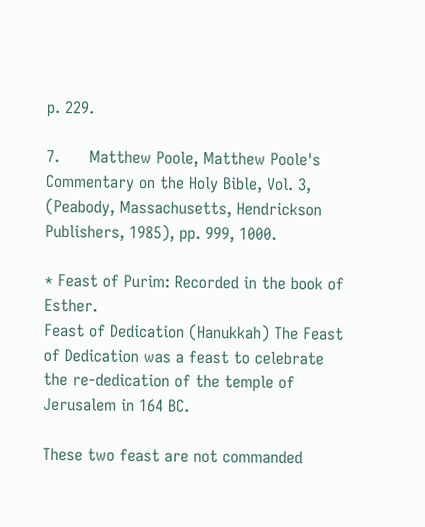p. 229.

7.      Matthew Poole, Matthew Poole's Commentary on the Holy Bible, Vol. 3, (Peabody, Massachusetts, Hendrickson Publishers, 1985), pp. 999, 1000.

* Feast of Purim: Recorded in the book of Esther.
Feast of Dedication (Hanukkah) The Feast of Dedication was a feast to celebrate the re-dedication of the temple of Jerusalem in 164 BC.

These two feast are not commanded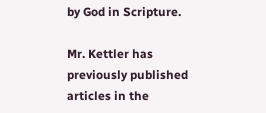by God in Scripture.

Mr. Kettler has previously published articles in the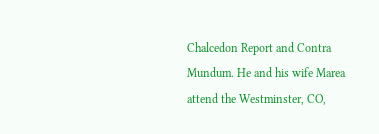Chalcedon Report and Contra Mundum. He and his wife Marea attend the Westminster, CO,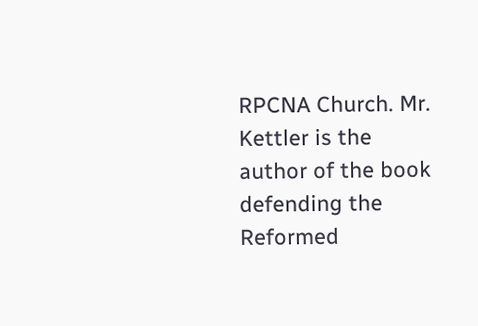RPCNA Church. Mr. Kettler is the author of the book defending the Reformed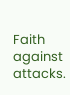Faith against attacks.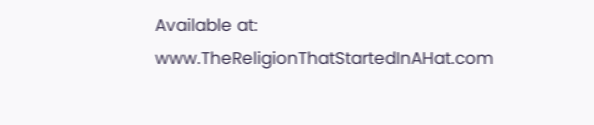Available at: www.TheReligionThatStartedInAHat.com